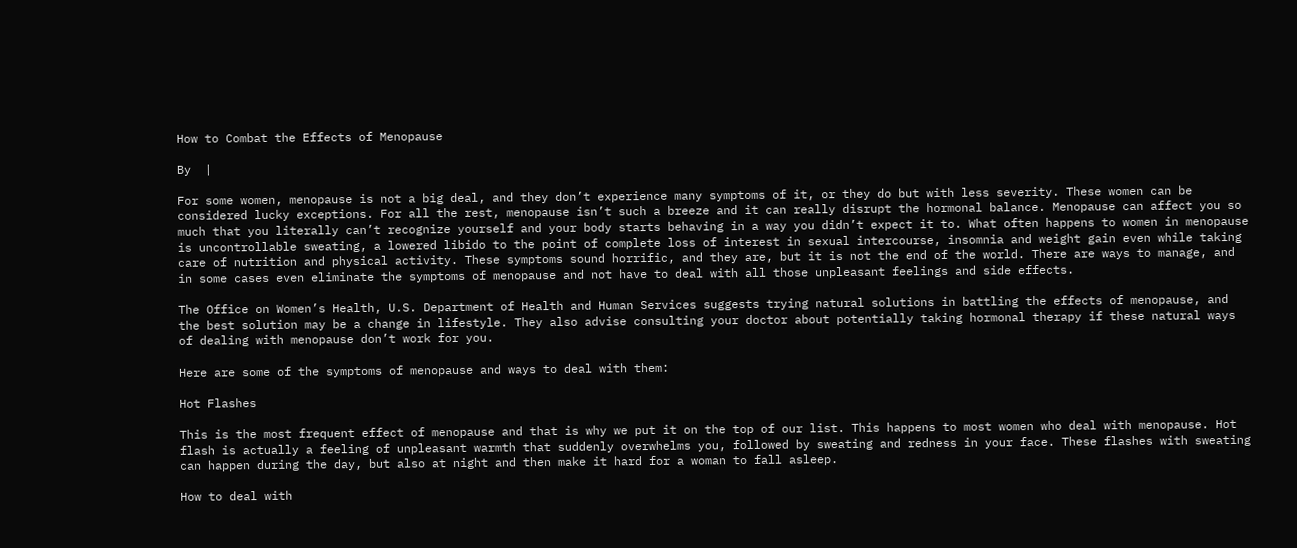How to Combat the Effects of Menopause

By  |

For some women, menopause is not a big deal, and they don’t experience many symptoms of it, or they do but with less severity. These women can be considered lucky exceptions. For all the rest, menopause isn’t such a breeze and it can really disrupt the hormonal balance. Menopause can affect you so much that you literally can’t recognize yourself and your body starts behaving in a way you didn’t expect it to. What often happens to women in menopause is uncontrollable sweating, a lowered libido to the point of complete loss of interest in sexual intercourse, insomnia and weight gain even while taking care of nutrition and physical activity. These symptoms sound horrific, and they are, but it is not the end of the world. There are ways to manage, and in some cases even eliminate the symptoms of menopause and not have to deal with all those unpleasant feelings and side effects.

The Office on Women’s Health, U.S. Department of Health and Human Services suggests trying natural solutions in battling the effects of menopause, and the best solution may be a change in lifestyle. They also advise consulting your doctor about potentially taking hormonal therapy if these natural ways of dealing with menopause don’t work for you.

Here are some of the symptoms of menopause and ways to deal with them:

Hot Flashes

This is the most frequent effect of menopause and that is why we put it on the top of our list. This happens to most women who deal with menopause. Hot flash is actually a feeling of unpleasant warmth that suddenly overwhelms you, followed by sweating and redness in your face. These flashes with sweating can happen during the day, but also at night and then make it hard for a woman to fall asleep.

How to deal with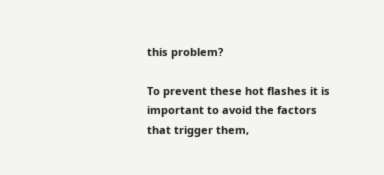this problem?

To prevent these hot flashes it is important to avoid the factors that trigger them,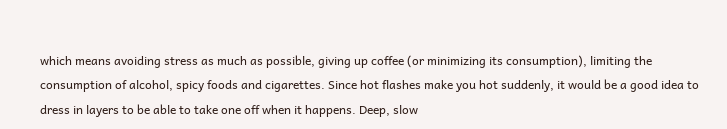which means avoiding stress as much as possible, giving up coffee (or minimizing its consumption), limiting the consumption of alcohol, spicy foods and cigarettes. Since hot flashes make you hot suddenly, it would be a good idea to dress in layers to be able to take one off when it happens. Deep, slow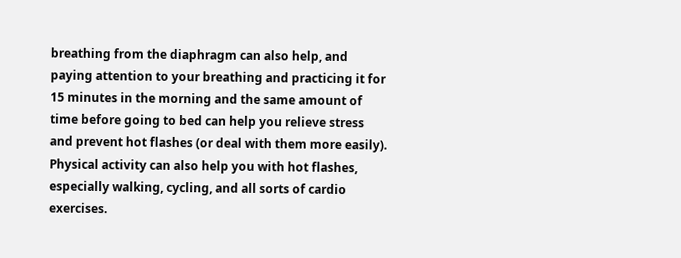breathing from the diaphragm can also help, and paying attention to your breathing and practicing it for 15 minutes in the morning and the same amount of time before going to bed can help you relieve stress and prevent hot flashes (or deal with them more easily). Physical activity can also help you with hot flashes, especially walking, cycling, and all sorts of cardio exercises.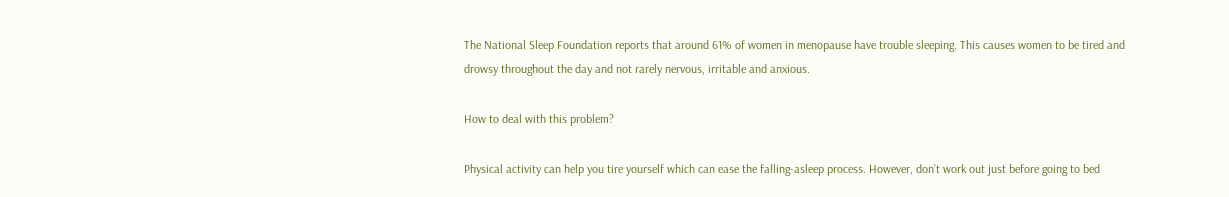The National Sleep Foundation reports that around 61% of women in menopause have trouble sleeping. This causes women to be tired and drowsy throughout the day and not rarely nervous, irritable and anxious.

How to deal with this problem?

Physical activity can help you tire yourself which can ease the falling-asleep process. However, don’t work out just before going to bed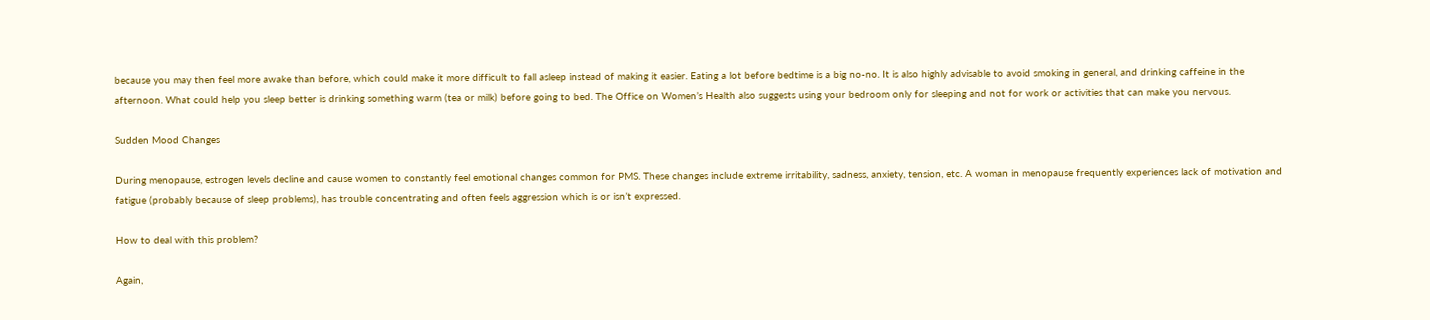because you may then feel more awake than before, which could make it more difficult to fall asleep instead of making it easier. Eating a lot before bedtime is a big no-no. It is also highly advisable to avoid smoking in general, and drinking caffeine in the afternoon. What could help you sleep better is drinking something warm (tea or milk) before going to bed. The Office on Women’s Health also suggests using your bedroom only for sleeping and not for work or activities that can make you nervous.

Sudden Mood Changes

During menopause, estrogen levels decline and cause women to constantly feel emotional changes common for PMS. These changes include extreme irritability, sadness, anxiety, tension, etc. A woman in menopause frequently experiences lack of motivation and fatigue (probably because of sleep problems), has trouble concentrating and often feels aggression which is or isn’t expressed.

How to deal with this problem?

Again,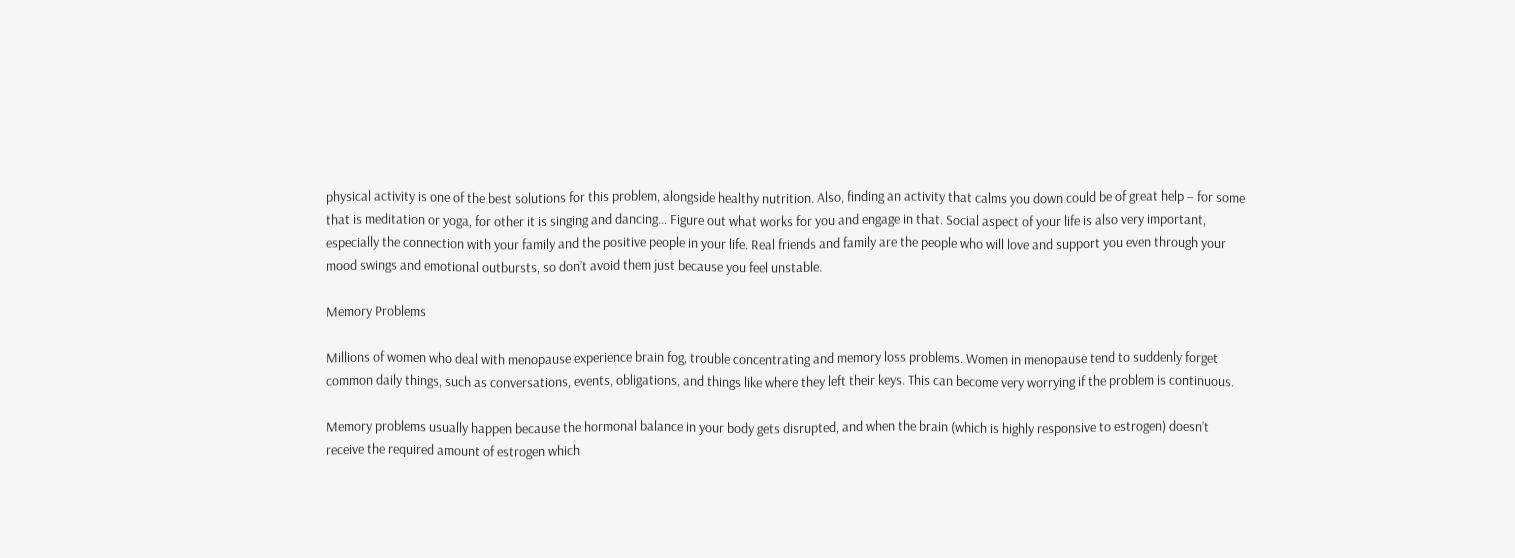physical activity is one of the best solutions for this problem, alongside healthy nutrition. Also, finding an activity that calms you down could be of great help – for some that is meditation or yoga, for other it is singing and dancing… Figure out what works for you and engage in that. Social aspect of your life is also very important, especially the connection with your family and the positive people in your life. Real friends and family are the people who will love and support you even through your mood swings and emotional outbursts, so don’t avoid them just because you feel unstable.

Memory Problems

Millions of women who deal with menopause experience brain fog, trouble concentrating and memory loss problems. Women in menopause tend to suddenly forget common daily things, such as conversations, events, obligations, and things like where they left their keys. This can become very worrying if the problem is continuous.

Memory problems usually happen because the hormonal balance in your body gets disrupted, and when the brain (which is highly responsive to estrogen) doesn’t receive the required amount of estrogen which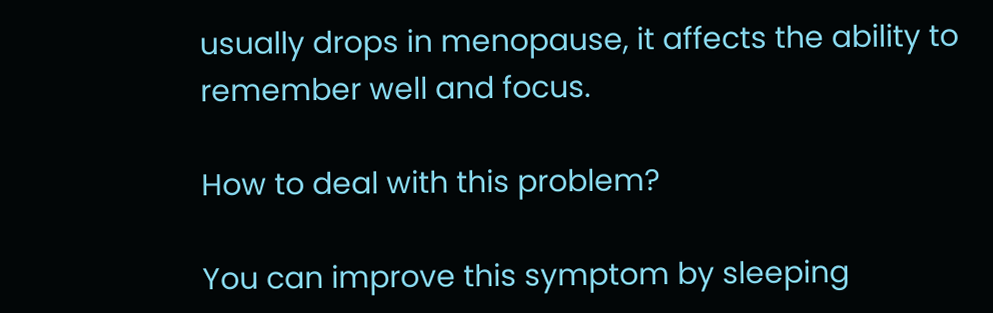usually drops in menopause, it affects the ability to remember well and focus.

How to deal with this problem?

You can improve this symptom by sleeping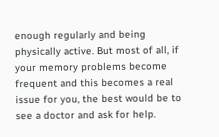enough regularly and being physically active. But most of all, if your memory problems become frequent and this becomes a real issue for you, the best would be to see a doctor and ask for help.